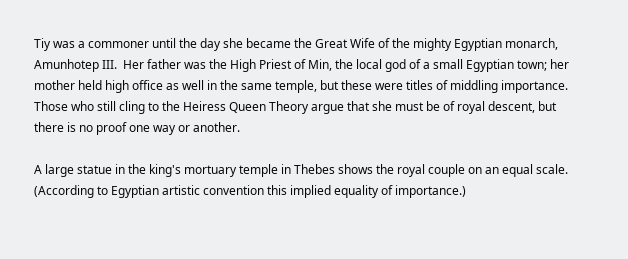Tiy was a commoner until the day she became the Great Wife of the mighty Egyptian monarch, Amunhotep III.  Her father was the High Priest of Min, the local god of a small Egyptian town; her mother held high office as well in the same temple, but these were titles of middling importance. Those who still cling to the Heiress Queen Theory argue that she must be of royal descent, but there is no proof one way or another.

A large statue in the king's mortuary temple in Thebes shows the royal couple on an equal scale. (According to Egyptian artistic convention this implied equality of importance.)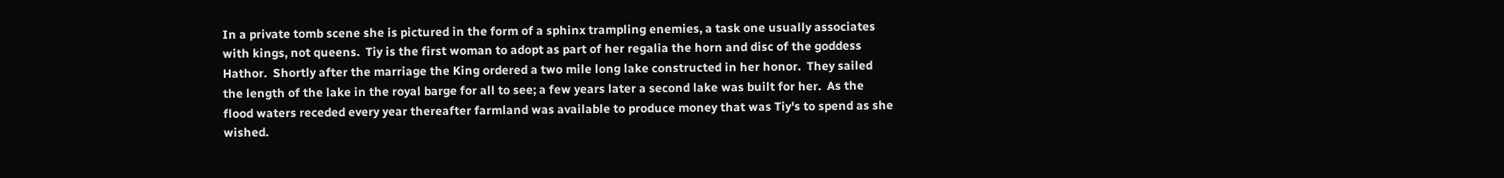In a private tomb scene she is pictured in the form of a sphinx trampling enemies, a task one usually associates with kings, not queens.  Tiy is the first woman to adopt as part of her regalia the horn and disc of the goddess Hathor.  Shortly after the marriage the King ordered a two mile long lake constructed in her honor.  They sailed the length of the lake in the royal barge for all to see; a few years later a second lake was built for her.  As the flood waters receded every year thereafter farmland was available to produce money that was Tiy's to spend as she wished.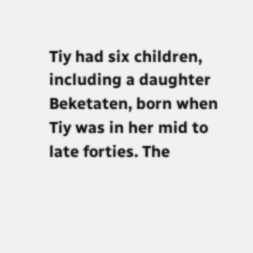Tiy had six children, including a daughter Beketaten, born when Tiy was in her mid to late forties. The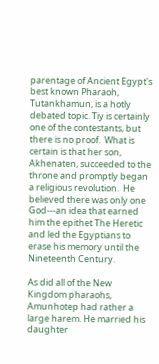parentage of Ancient Egypt's best known Pharaoh, Tutankhamun, is a hotly debated topic. Tiy is certainly one of the contestants, but there is no proof.  What is certain is that her son, Akhenaten, succeeded to the throne and promptly began a religious revolution.  He believed there was only one God---an idea that earned him the epithet The Heretic and led the Egyptians to erase his memory until the Nineteenth Century.

As did all of the New Kingdom pharaohs, Amunhotep had rather a large harem. He married his daughter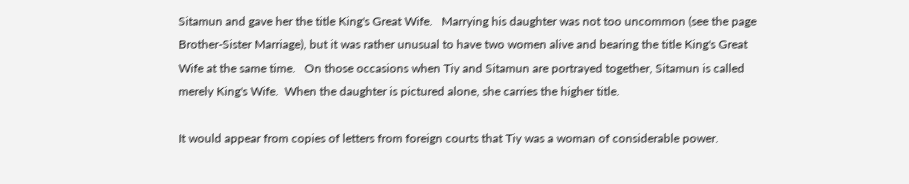Sitamun and gave her the title King's Great Wife.   Marrying his daughter was not too uncommon (see the page Brother-Sister Marriage), but it was rather unusual to have two women alive and bearing the title King's Great Wife at the same time.   On those occasions when Tiy and Sitamun are portrayed together, Sitamun is called merely King's Wife.  When the daughter is pictured alone, she carries the higher title.

It would appear from copies of letters from foreign courts that Tiy was a woman of considerable power.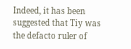Indeed, it has been suggested that Tiy was the defacto ruler of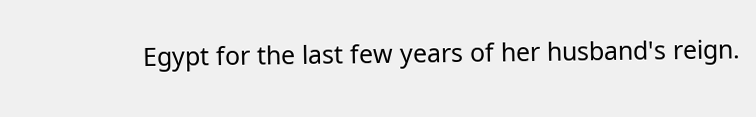Egypt for the last few years of her husband's reign.